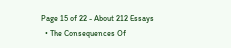Page 15 of 22 - About 212 Essays
  • The Consequences Of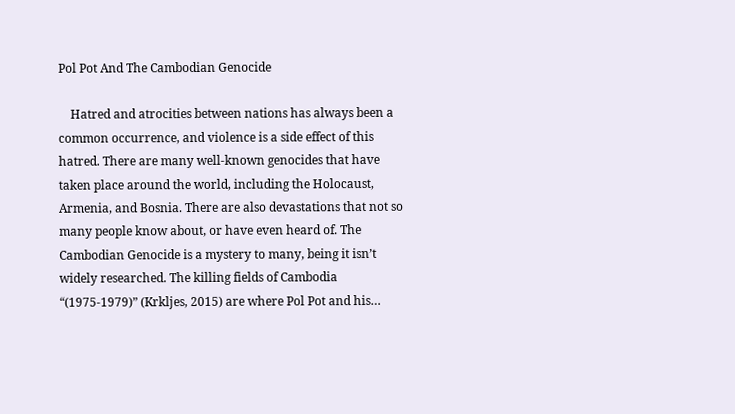Pol Pot And The Cambodian Genocide

    Hatred and atrocities between nations has always been a common occurrence, and violence is a side effect of this hatred. There are many well-known genocides that have taken place around the world, including the Holocaust, Armenia, and Bosnia. There are also devastations that not so many people know about, or have even heard of. The Cambodian Genocide is a mystery to many, being it isn’t widely researched. The killing fields of Cambodia “(1975-1979)” (Krkljes, 2015) are where Pol Pot and his…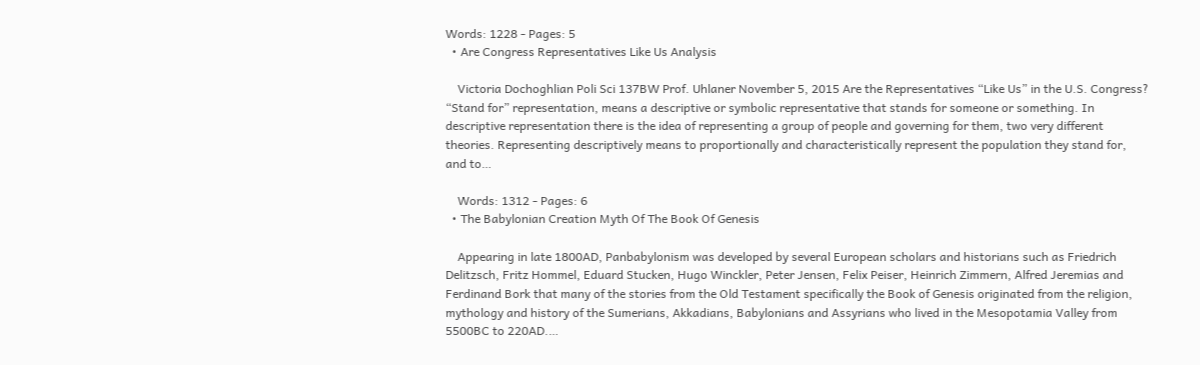Words: 1228 - Pages: 5
  • Are Congress Representatives Like Us Analysis

    Victoria Dochoghlian Poli Sci 137BW Prof. Uhlaner November 5, 2015 Are the Representatives “Like Us” in the U.S. Congress? “Stand for” representation, means a descriptive or symbolic representative that stands for someone or something. In descriptive representation there is the idea of representing a group of people and governing for them, two very different theories. Representing descriptively means to proportionally and characteristically represent the population they stand for, and to…

    Words: 1312 - Pages: 6
  • The Babylonian Creation Myth Of The Book Of Genesis

    Appearing in late 1800AD, Panbabylonism was developed by several European scholars and historians such as Friedrich Delitzsch, Fritz Hommel, Eduard Stucken, Hugo Winckler, Peter Jensen, Felix Peiser, Heinrich Zimmern, Alfred Jeremias and Ferdinand Bork that many of the stories from the Old Testament specifically the Book of Genesis originated from the religion, mythology and history of the Sumerians, Akkadians, Babylonians and Assyrians who lived in the Mesopotamia Valley from 5500BC to 220AD.…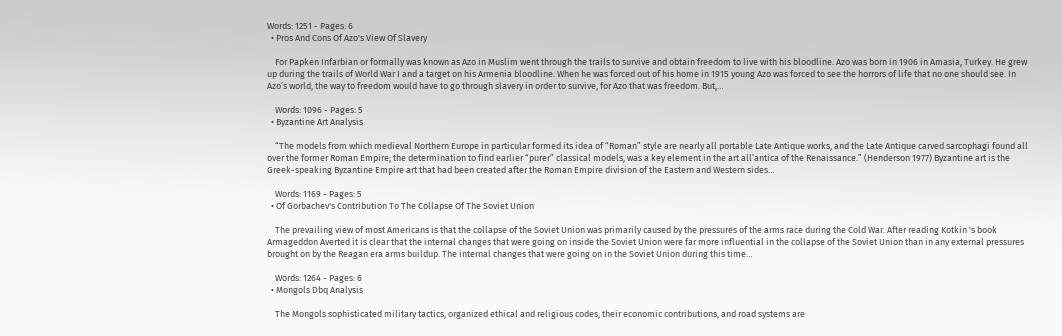Words: 1251 - Pages: 6
  • Pros And Cons Of Azo's View Of Slavery

    For Papken Infarbian or formally was known as Azo in Muslim went through the trails to survive and obtain freedom to live with his bloodline. Azo was born in 1906 in Amasia, Turkey. He grew up during the trails of World War I and a target on his Armenia bloodline. When he was forced out of his home in 1915 young Azo was forced to see the horrors of life that no one should see. In Azo’s world, the way to freedom would have to go through slavery in order to survive, for Azo that was freedom. But,…

    Words: 1096 - Pages: 5
  • Byzantine Art Analysis

    “The models from which medieval Northern Europe in particular formed its idea of “Roman” style are nearly all portable Late Antique works, and the Late Antique carved sarcophagi found all over the former Roman Empire; the determination to find earlier “purer” classical models, was a key element in the art all’antica of the Renaissance.” (Henderson 1977) Byzantine art is the Greek-speaking Byzantine Empire art that had been created after the Roman Empire division of the Eastern and Western sides…

    Words: 1169 - Pages: 5
  • Of Gorbachev's Contribution To The Collapse Of The Soviet Union

    The prevailing view of most Americans is that the collapse of the Soviet Union was primarily caused by the pressures of the arms race during the Cold War. After reading Kotkin 's book Armageddon Averted it is clear that the internal changes that were going on inside the Soviet Union were far more influential in the collapse of the Soviet Union than in any external pressures brought on by the Reagan era arms buildup. The internal changes that were going on in the Soviet Union during this time…

    Words: 1264 - Pages: 6
  • Mongols Dbq Analysis

    The Mongols sophisticated military tactics, organized ethical and religious codes, their economic contributions, and road systems are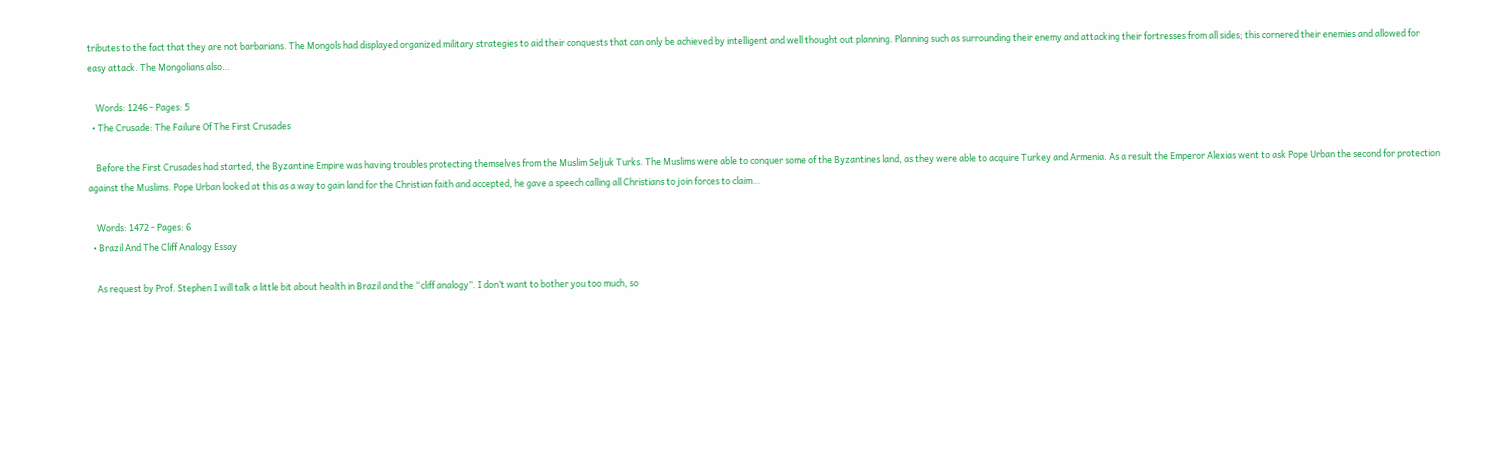tributes to the fact that they are not barbarians. The Mongols had displayed organized military strategies to aid their conquests that can only be achieved by intelligent and well thought out planning. Planning such as surrounding their enemy and attacking their fortresses from all sides; this cornered their enemies and allowed for easy attack. The Mongolians also…

    Words: 1246 - Pages: 5
  • The Crusade: The Failure Of The First Crusades

    Before the First Crusades had started, the Byzantine Empire was having troubles protecting themselves from the Muslim Seljuk Turks. The Muslims were able to conquer some of the Byzantines land, as they were able to acquire Turkey and Armenia. As a result the Emperor Alexias went to ask Pope Urban the second for protection against the Muslims. Pope Urban looked at this as a way to gain land for the Christian faith and accepted, he gave a speech calling all Christians to join forces to claim…

    Words: 1472 - Pages: 6
  • Brazil And The Cliff Analogy Essay

    As request by Prof. Stephen I will talk a little bit about health in Brazil and the “cliff analogy”. I don’t want to bother you too much, so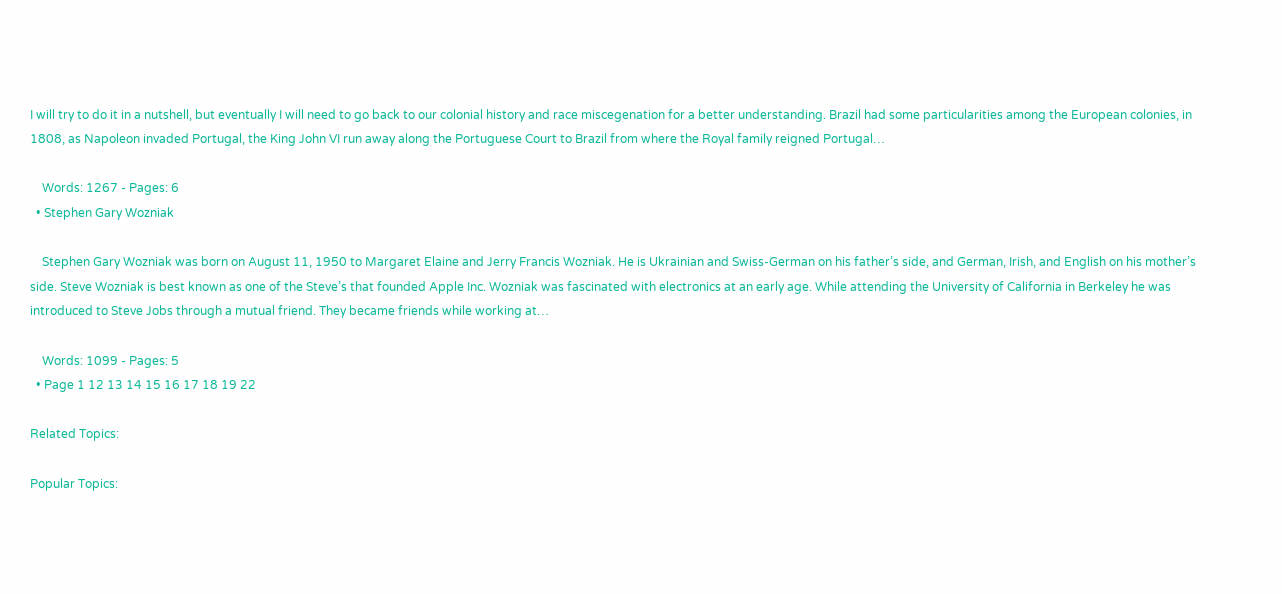I will try to do it in a nutshell, but eventually I will need to go back to our colonial history and race miscegenation for a better understanding. Brazil had some particularities among the European colonies, in 1808, as Napoleon invaded Portugal, the King John VI run away along the Portuguese Court to Brazil from where the Royal family reigned Portugal…

    Words: 1267 - Pages: 6
  • Stephen Gary Wozniak

    Stephen Gary Wozniak was born on August 11, 1950 to Margaret Elaine and Jerry Francis Wozniak. He is Ukrainian and Swiss-German on his father’s side, and German, Irish, and English on his mother’s side. Steve Wozniak is best known as one of the Steve’s that founded Apple Inc. Wozniak was fascinated with electronics at an early age. While attending the University of California in Berkeley he was introduced to Steve Jobs through a mutual friend. They became friends while working at…

    Words: 1099 - Pages: 5
  • Page 1 12 13 14 15 16 17 18 19 22

Related Topics:

Popular Topics: